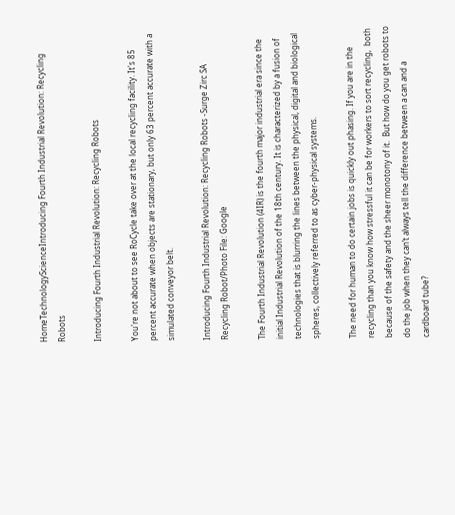HomeTechnologyScienceIntroducing Fourth Industrial Revolution: Recycling Robots

Introducing Fourth Industrial Revolution: Recycling Robots

You're not about to see RoCycle take over at the local recycling facility. It's 85 percent accurate when objects are stationary, but only 63 percent accurate with a simulated conveyor belt.

Introducing Fourth Industrial Revolution: Recycling Robots -Surge Zirc SA
Recycling Robot/Photo File: Google

The Fourth Industrial Revolution (4IR) is the fourth major industrial era since the initial Industrial Revolution of the 18th century. It is characterized by a fusion of technologies that is blurring the lines between the physical, digital and biological spheres, collectively referred to as cyber-physical systems.

The need for human to do certain jobs is quickly out phasing. If you are in the recycling than you know how stressful it can be for workers to sort recycling,  both because of the safety and the sheer monotony of it.  But how do you get robots to do the job when they can’t always tell the difference between a can and a cardboard tube?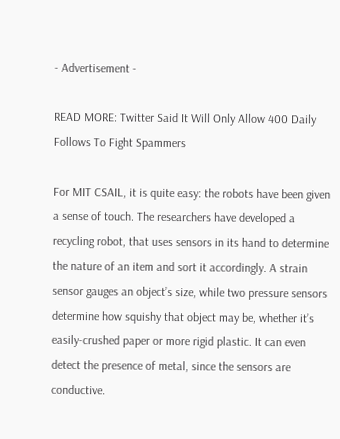- Advertisement -

READ MORE: Twitter Said It Will Only Allow 400 Daily Follows To Fight Spammers

For MIT CSAIL, it is quite easy: the robots have been given a sense of touch. The researchers have developed a recycling robot, that uses sensors in its hand to determine the nature of an item and sort it accordingly. A strain sensor gauges an object’s size, while two pressure sensors determine how squishy that object may be, whether it’s easily-crushed paper or more rigid plastic. It can even detect the presence of metal, since the sensors are conductive.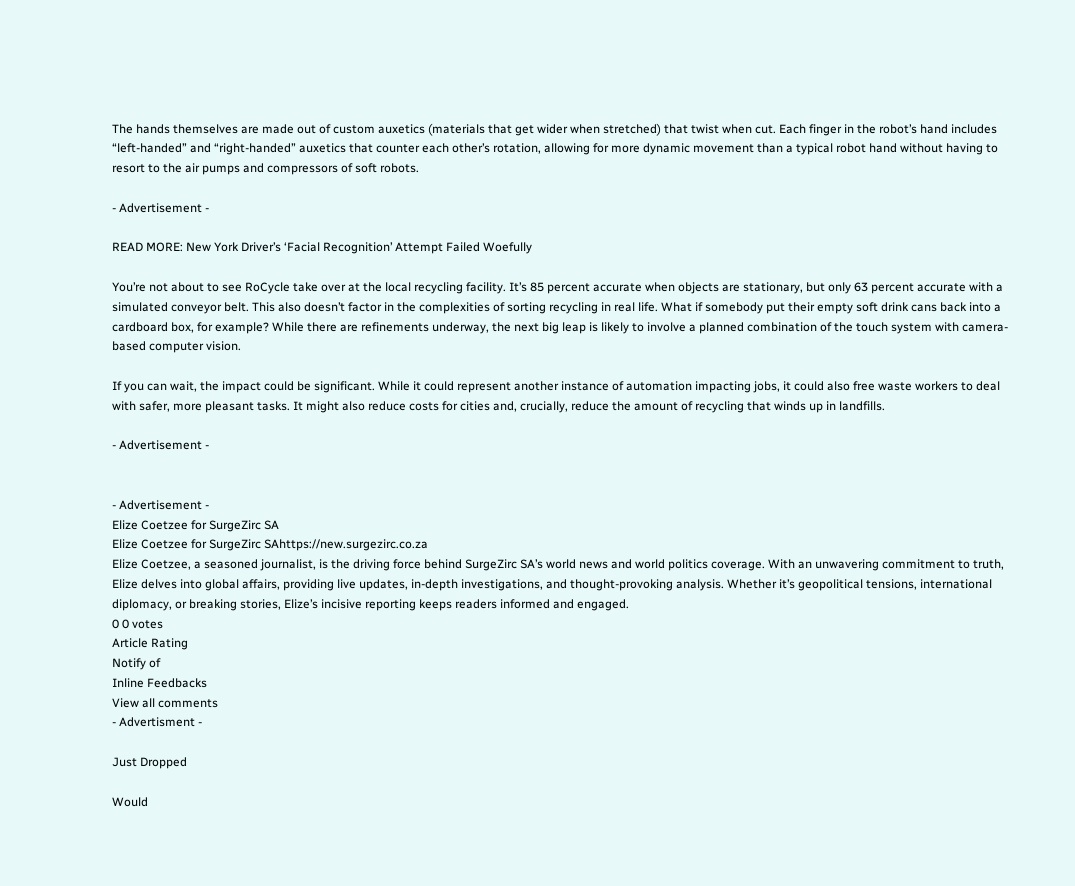The hands themselves are made out of custom auxetics (materials that get wider when stretched) that twist when cut. Each finger in the robot’s hand includes “left-handed” and “right-handed” auxetics that counter each other’s rotation, allowing for more dynamic movement than a typical robot hand without having to resort to the air pumps and compressors of soft robots.

- Advertisement -

READ MORE: New York Driver’s ‘Facial Recognition’ Attempt Failed Woefully

You’re not about to see RoCycle take over at the local recycling facility. It’s 85 percent accurate when objects are stationary, but only 63 percent accurate with a simulated conveyor belt. This also doesn’t factor in the complexities of sorting recycling in real life. What if somebody put their empty soft drink cans back into a cardboard box, for example? While there are refinements underway, the next big leap is likely to involve a planned combination of the touch system with camera-based computer vision.

If you can wait, the impact could be significant. While it could represent another instance of automation impacting jobs, it could also free waste workers to deal with safer, more pleasant tasks. It might also reduce costs for cities and, crucially, reduce the amount of recycling that winds up in landfills.

- Advertisement -


- Advertisement -
Elize Coetzee for SurgeZirc SA
Elize Coetzee for SurgeZirc SAhttps://new.surgezirc.co.za
Elize Coetzee, a seasoned journalist, is the driving force behind SurgeZirc SA’s world news and world politics coverage. With an unwavering commitment to truth, Elize delves into global affairs, providing live updates, in-depth investigations, and thought-provoking analysis. Whether it’s geopolitical tensions, international diplomacy, or breaking stories, Elize’s incisive reporting keeps readers informed and engaged.
0 0 votes
Article Rating
Notify of
Inline Feedbacks
View all comments
- Advertisment -

Just Dropped

Would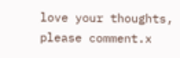love your thoughts, please comment.x